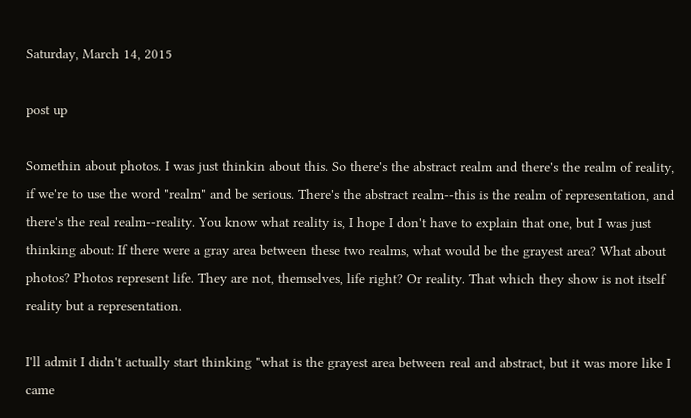Saturday, March 14, 2015

post up

Somethin about photos. I was just thinkin about this. So there's the abstract realm and there's the realm of reality, if we're to use the word "realm" and be serious. There's the abstract realm--this is the realm of representation, and there's the real realm--reality. You know what reality is, I hope I don't have to explain that one, but I was just thinking about: If there were a gray area between these two realms, what would be the grayest area? What about photos? Photos represent life. They are not, themselves, life right? Or reality. That which they show is not itself reality but a representation.

I'll admit I didn't actually start thinking "what is the grayest area between real and abstract, but it was more like I came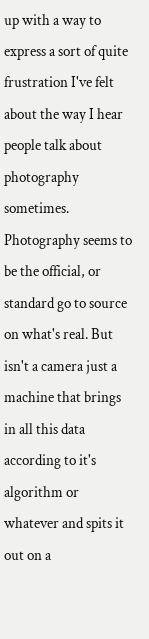up with a way to express a sort of quite frustration I've felt about the way I hear people talk about photography sometimes. Photography seems to be the official, or standard go to source on what's real. But isn't a camera just a machine that brings in all this data according to it's algorithm or whatever and spits it out on a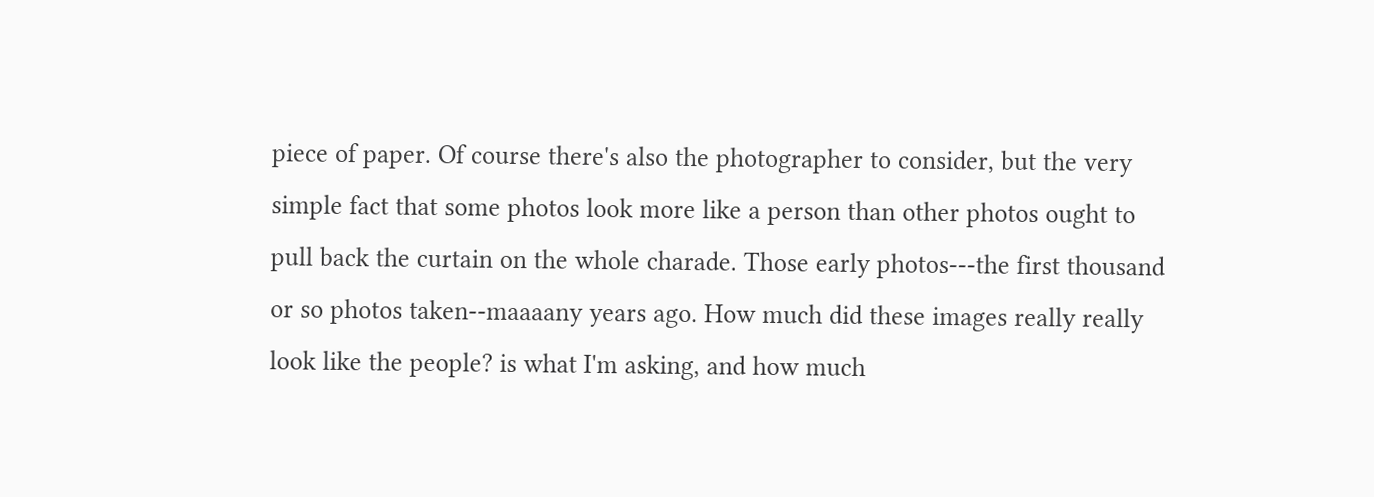piece of paper. Of course there's also the photographer to consider, but the very simple fact that some photos look more like a person than other photos ought to pull back the curtain on the whole charade. Those early photos---the first thousand or so photos taken--maaaany years ago. How much did these images really really look like the people? is what I'm asking, and how much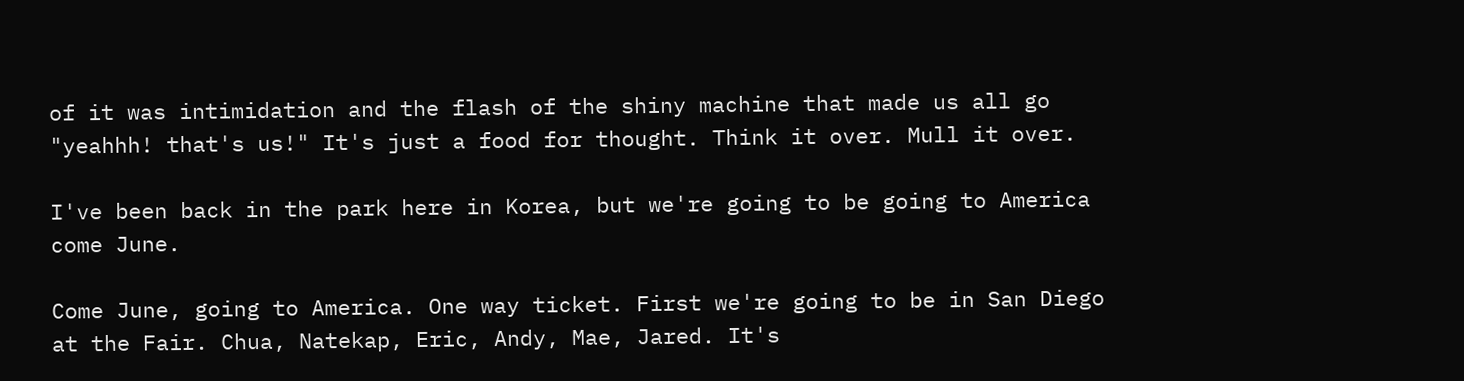of it was intimidation and the flash of the shiny machine that made us all go "yeahhh! that's us!" It's just a food for thought. Think it over. Mull it over.

I've been back in the park here in Korea, but we're going to be going to America come June.

Come June, going to America. One way ticket. First we're going to be in San Diego at the Fair. Chua, Natekap, Eric, Andy, Mae, Jared. It's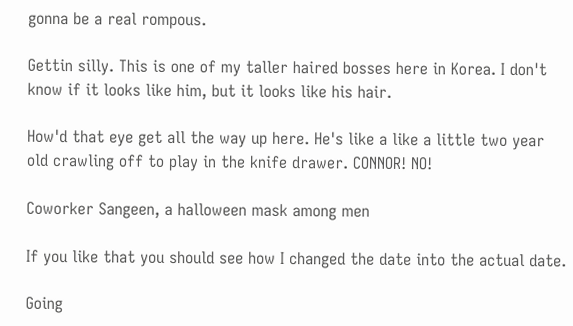gonna be a real rompous.

Gettin silly. This is one of my taller haired bosses here in Korea. I don't know if it looks like him, but it looks like his hair.

How'd that eye get all the way up here. He's like a like a little two year old crawling off to play in the knife drawer. CONNOR! NO!

Coworker Sangeen, a halloween mask among men

If you like that you should see how I changed the date into the actual date.

Going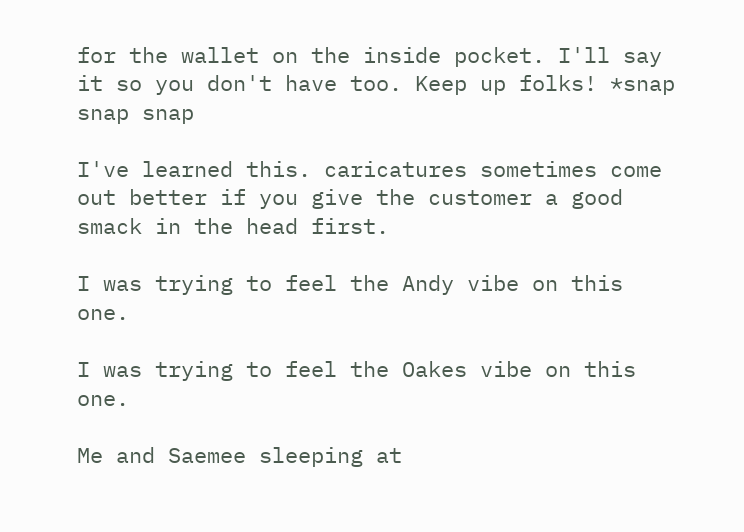for the wallet on the inside pocket. I'll say it so you don't have too. Keep up folks! *snap snap snap

I've learned this. caricatures sometimes come out better if you give the customer a good smack in the head first.

I was trying to feel the Andy vibe on this one.

I was trying to feel the Oakes vibe on this one.

Me and Saemee sleeping at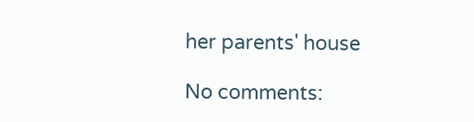her parents' house

No comments: